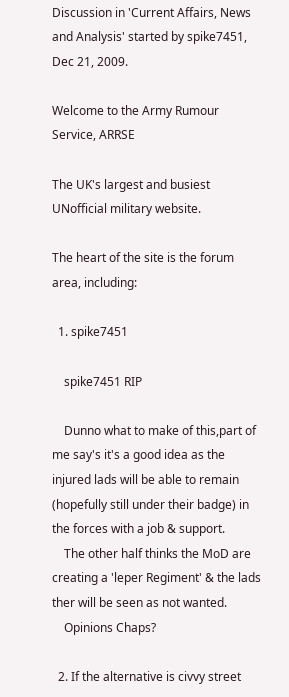Discussion in 'Current Affairs, News and Analysis' started by spike7451, Dec 21, 2009.

Welcome to the Army Rumour Service, ARRSE

The UK's largest and busiest UNofficial military website.

The heart of the site is the forum area, including:

  1. spike7451

    spike7451 RIP

    Dunno what to make of this,part of me say's it's a good idea as the injured lads will be able to remain (hopefully still under their badge) in the forces with a job & support.
    The other half thinks the MoD are creating a 'leper Regiment' & the lads ther will be seen as not wanted.
    Opinions Chaps?

  2. If the alternative is civvy street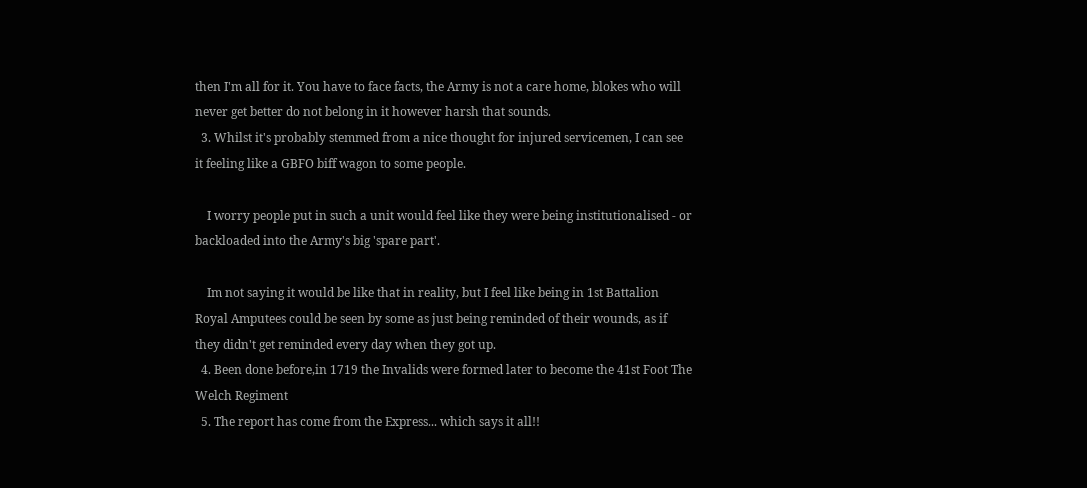then I'm all for it. You have to face facts, the Army is not a care home, blokes who will never get better do not belong in it however harsh that sounds.
  3. Whilst it's probably stemmed from a nice thought for injured servicemen, I can see it feeling like a GBFO biff wagon to some people.

    I worry people put in such a unit would feel like they were being institutionalised - or backloaded into the Army's big 'spare part'.

    Im not saying it would be like that in reality, but I feel like being in 1st Battalion Royal Amputees could be seen by some as just being reminded of their wounds, as if they didn't get reminded every day when they got up.
  4. Been done before,in 1719 the Invalids were formed later to become the 41st Foot The Welch Regiment
  5. The report has come from the Express... which says it all!!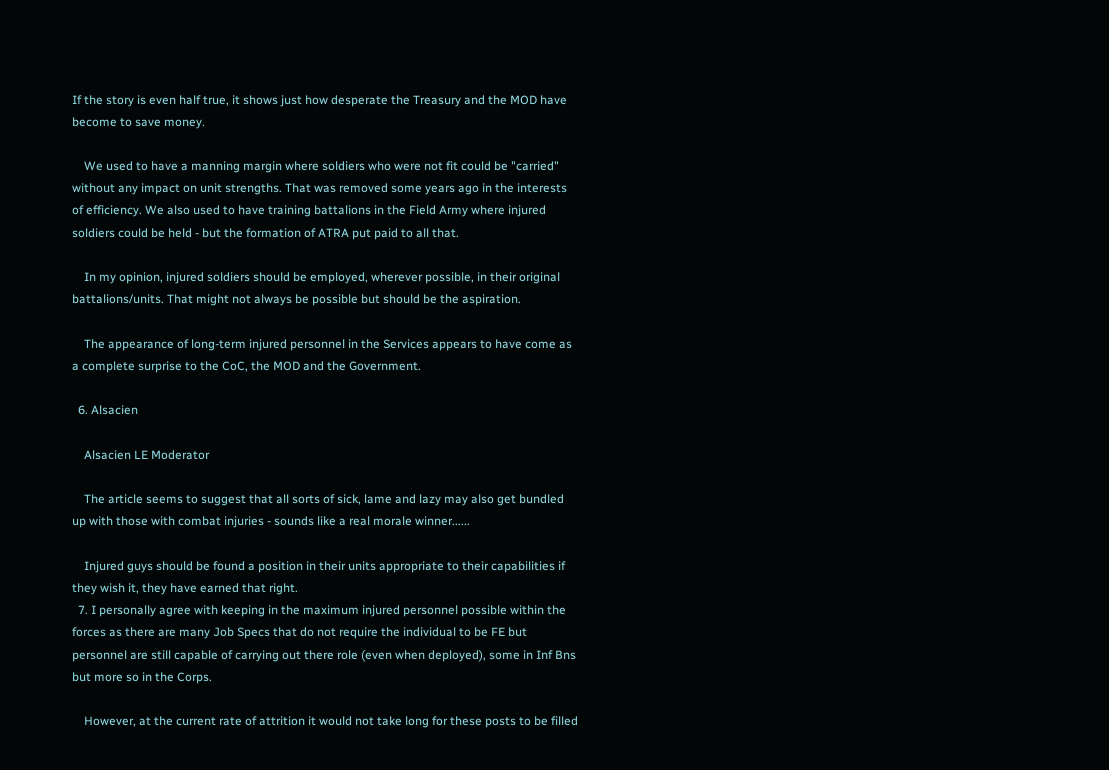If the story is even half true, it shows just how desperate the Treasury and the MOD have become to save money.

    We used to have a manning margin where soldiers who were not fit could be "carried" without any impact on unit strengths. That was removed some years ago in the interests of efficiency. We also used to have training battalions in the Field Army where injured soldiers could be held - but the formation of ATRA put paid to all that.

    In my opinion, injured soldiers should be employed, wherever possible, in their original battalions/units. That might not always be possible but should be the aspiration.

    The appearance of long-term injured personnel in the Services appears to have come as a complete surprise to the CoC, the MOD and the Government.

  6. Alsacien

    Alsacien LE Moderator

    The article seems to suggest that all sorts of sick, lame and lazy may also get bundled up with those with combat injuries - sounds like a real morale winner......

    Injured guys should be found a position in their units appropriate to their capabilities if they wish it, they have earned that right.
  7. I personally agree with keeping in the maximum injured personnel possible within the forces as there are many Job Specs that do not require the individual to be FE but personnel are still capable of carrying out there role (even when deployed), some in Inf Bns but more so in the Corps.

    However, at the current rate of attrition it would not take long for these posts to be filled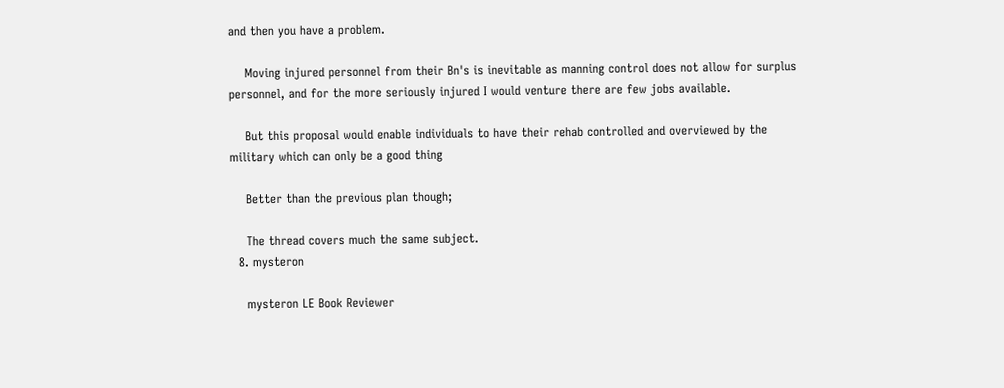and then you have a problem.

    Moving injured personnel from their Bn's is inevitable as manning control does not allow for surplus personnel, and for the more seriously injured I would venture there are few jobs available.

    But this proposal would enable individuals to have their rehab controlled and overviewed by the military which can only be a good thing

    Better than the previous plan though;

    The thread covers much the same subject.
  8. mysteron

    mysteron LE Book Reviewer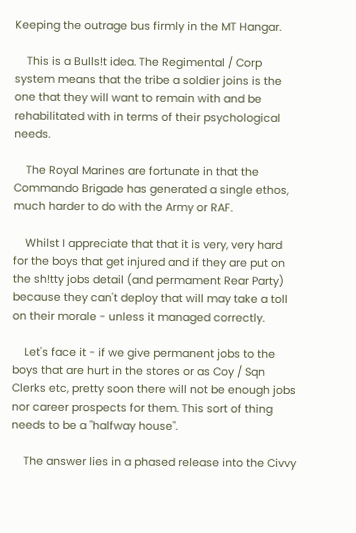Keeping the outrage bus firmly in the MT Hangar.

    This is a Bulls!t idea. The Regimental / Corp system means that the tribe a soldier joins is the one that they will want to remain with and be rehabilitated with in terms of their psychological needs.

    The Royal Marines are fortunate in that the Commando Brigade has generated a single ethos, much harder to do with the Army or RAF.

    Whilst I appreciate that that it is very, very hard for the boys that get injured and if they are put on the sh!tty jobs detail (and permament Rear Party) because they can't deploy that will may take a toll on their morale - unless it managed correctly.

    Let's face it - if we give permanent jobs to the boys that are hurt in the stores or as Coy / Sqn Clerks etc, pretty soon there will not be enough jobs nor career prospects for them. This sort of thing needs to be a "halfway house".

    The answer lies in a phased release into the Civvy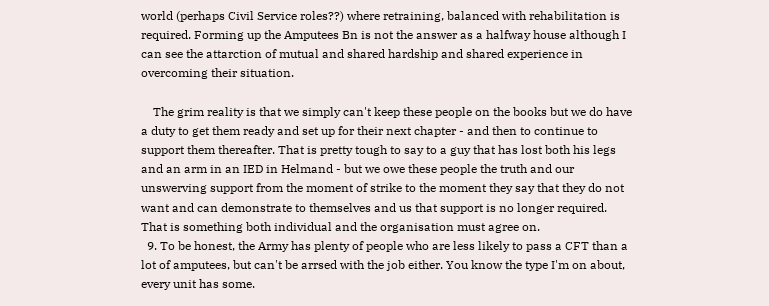world (perhaps Civil Service roles??) where retraining, balanced with rehabilitation is required. Forming up the Amputees Bn is not the answer as a halfway house although I can see the attarction of mutual and shared hardship and shared experience in overcoming their situation.

    The grim reality is that we simply can't keep these people on the books but we do have a duty to get them ready and set up for their next chapter - and then to continue to support them thereafter. That is pretty tough to say to a guy that has lost both his legs and an arm in an IED in Helmand - but we owe these people the truth and our unswerving support from the moment of strike to the moment they say that they do not want and can demonstrate to themselves and us that support is no longer required. That is something both individual and the organisation must agree on.
  9. To be honest, the Army has plenty of people who are less likely to pass a CFT than a lot of amputees, but can't be arrsed with the job either. You know the type I'm on about, every unit has some.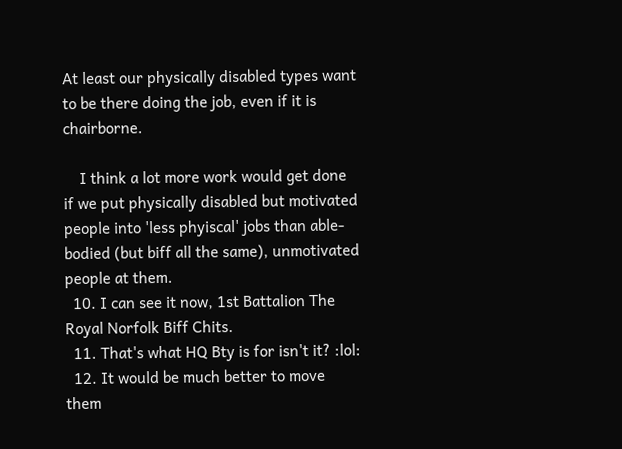At least our physically disabled types want to be there doing the job, even if it is chairborne.

    I think a lot more work would get done if we put physically disabled but motivated people into 'less phyiscal' jobs than able-bodied (but biff all the same), unmotivated people at them.
  10. I can see it now, 1st Battalion The Royal Norfolk Biff Chits.
  11. That's what HQ Bty is for isn't it? :lol:
  12. It would be much better to move them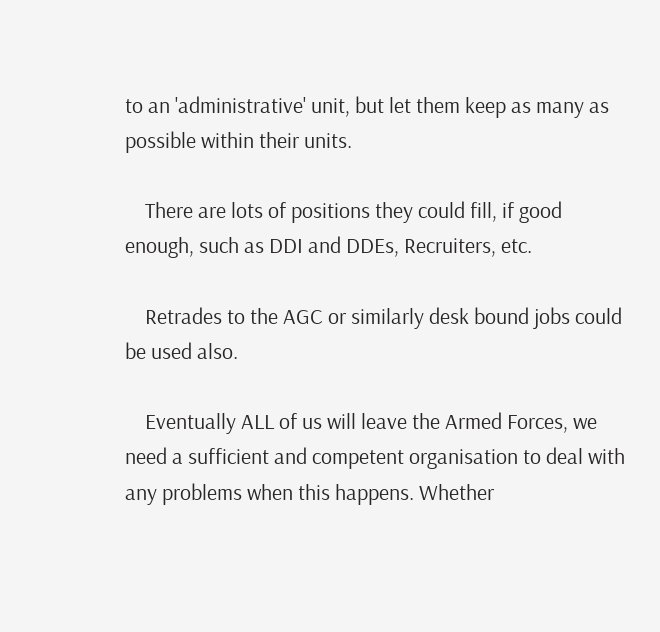to an 'administrative' unit, but let them keep as many as possible within their units.

    There are lots of positions they could fill, if good enough, such as DDI and DDEs, Recruiters, etc.

    Retrades to the AGC or similarly desk bound jobs could be used also.

    Eventually ALL of us will leave the Armed Forces, we need a sufficient and competent organisation to deal with any problems when this happens. Whether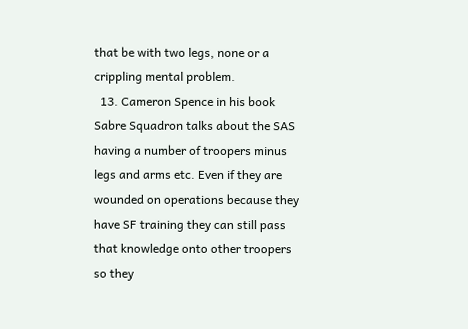that be with two legs, none or a crippling mental problem.
  13. Cameron Spence in his book Sabre Squadron talks about the SAS having a number of troopers minus legs and arms etc. Even if they are wounded on operations because they have SF training they can still pass that knowledge onto other troopers so they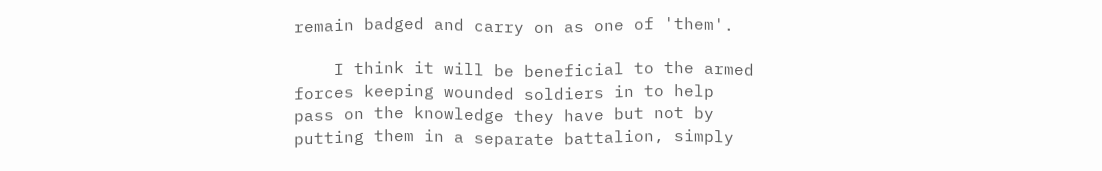remain badged and carry on as one of 'them'.

    I think it will be beneficial to the armed forces keeping wounded soldiers in to help pass on the knowledge they have but not by putting them in a separate battalion, simply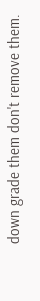down grade them don't remove them.